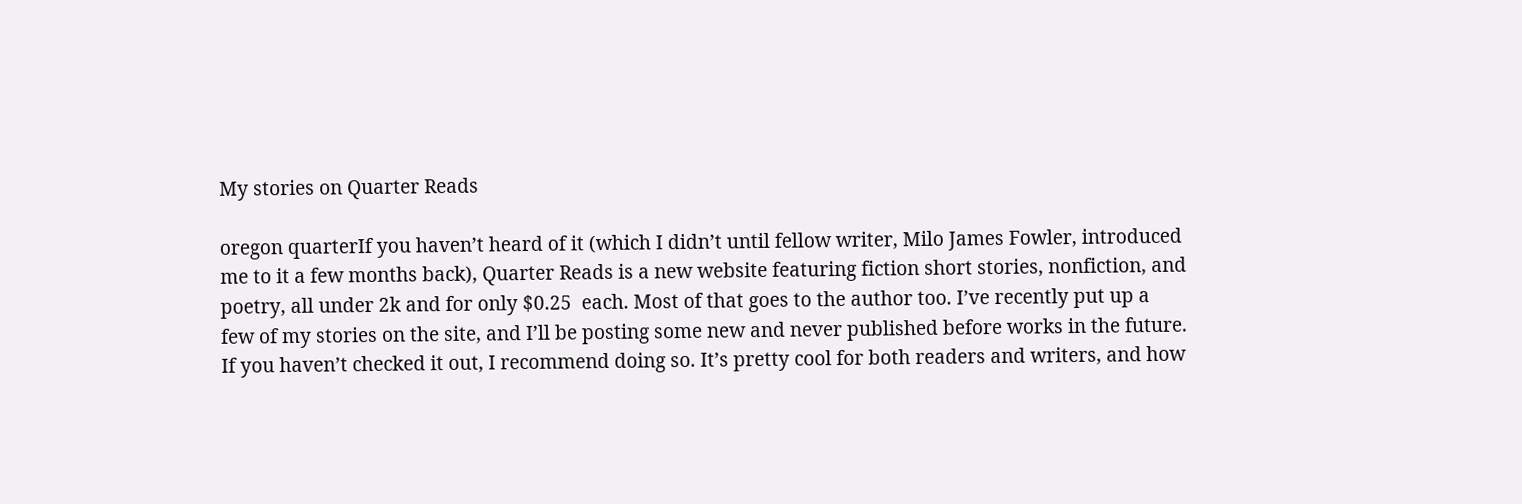My stories on Quarter Reads

oregon quarterIf you haven’t heard of it (which I didn’t until fellow writer, Milo James Fowler, introduced me to it a few months back), Quarter Reads is a new website featuring fiction short stories, nonfiction, and poetry, all under 2k and for only $0.25  each. Most of that goes to the author too. I’ve recently put up a few of my stories on the site, and I’ll be posting some new and never published before works in the future. If you haven’t checked it out, I recommend doing so. It’s pretty cool for both readers and writers, and how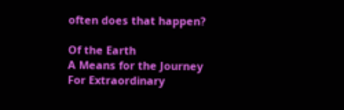often does that happen?

Of the Earth
A Means for the Journey
For Extraordinary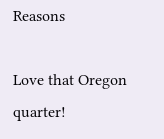Reasons

Love that Oregon quarter!